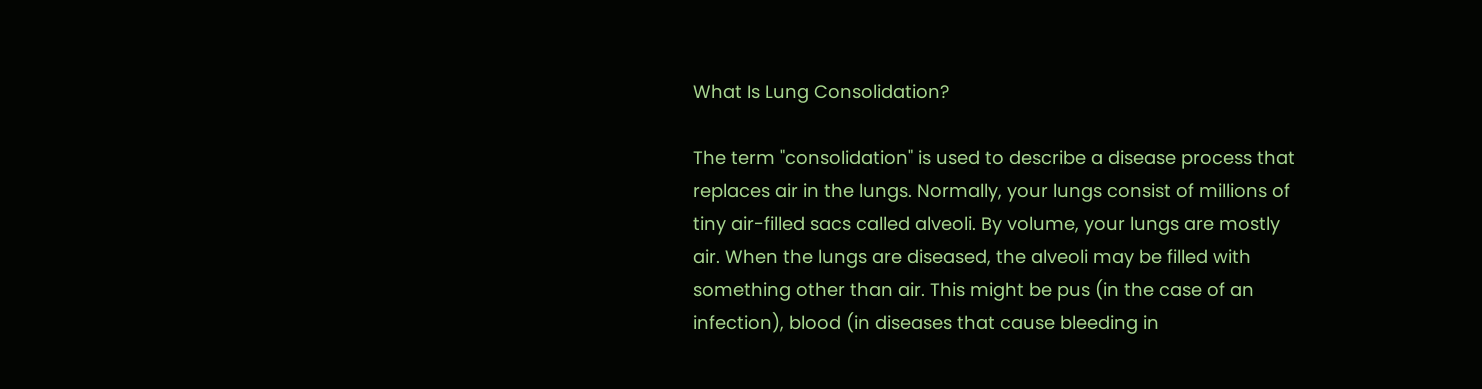What Is Lung Consolidation?

The term "consolidation" is used to describe a disease process that replaces air in the lungs. Normally, your lungs consist of millions of tiny air-filled sacs called alveoli. By volume, your lungs are mostly air. When the lungs are diseased, the alveoli may be filled with something other than air. This might be pus (in the case of an infection), blood (in diseases that cause bleeding in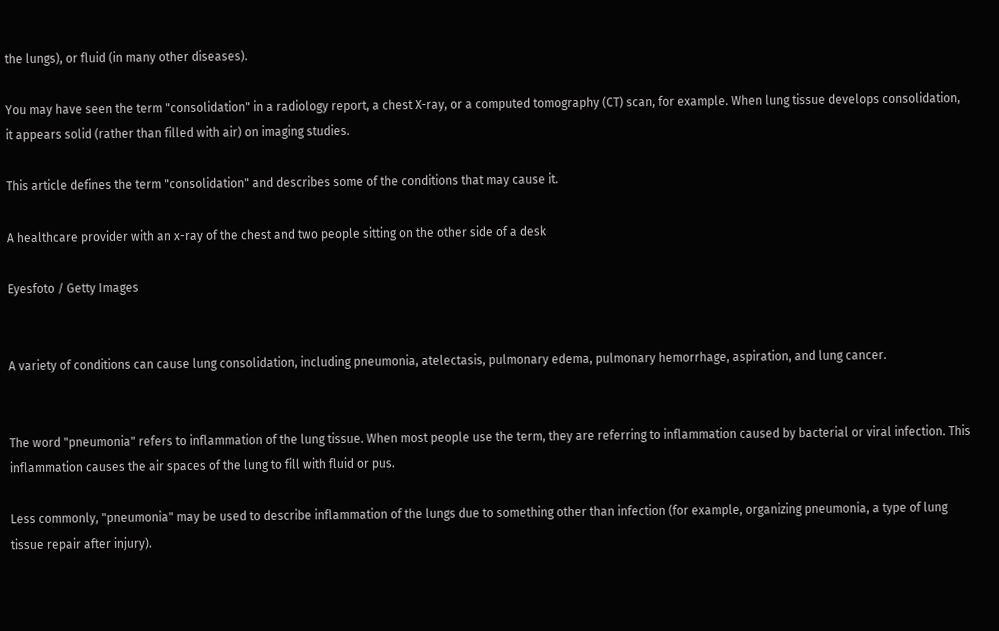the lungs), or fluid (in many other diseases).

You may have seen the term "consolidation" in a radiology report, a chest X-ray, or a computed tomography (CT) scan, for example. When lung tissue develops consolidation, it appears solid (rather than filled with air) on imaging studies.

This article defines the term "consolidation" and describes some of the conditions that may cause it.

A healthcare provider with an x-ray of the chest and two people sitting on the other side of a desk

Eyesfoto / Getty Images


A variety of conditions can cause lung consolidation, including pneumonia, atelectasis, pulmonary edema, pulmonary hemorrhage, aspiration, and lung cancer.


The word "pneumonia" refers to inflammation of the lung tissue. When most people use the term, they are referring to inflammation caused by bacterial or viral infection. This inflammation causes the air spaces of the lung to fill with fluid or pus.

Less commonly, "pneumonia" may be used to describe inflammation of the lungs due to something other than infection (for example, organizing pneumonia, a type of lung tissue repair after injury).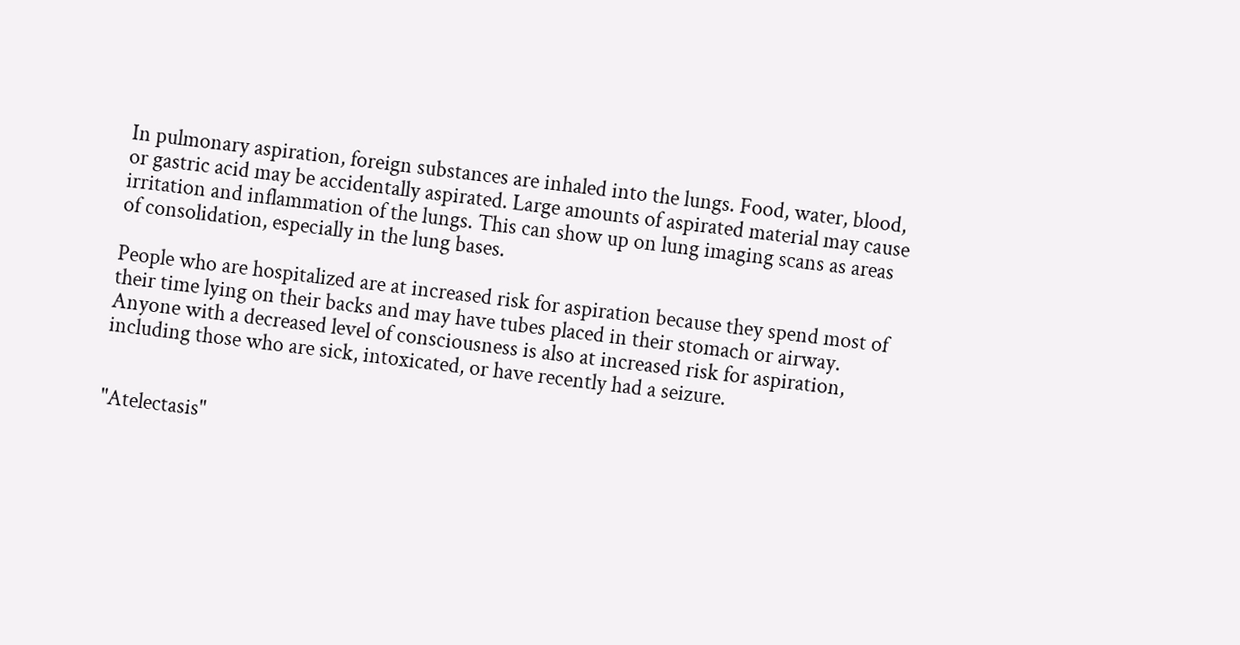In pulmonary aspiration, foreign substances are inhaled into the lungs. Food, water, blood, or gastric acid may be accidentally aspirated. Large amounts of aspirated material may cause irritation and inflammation of the lungs. This can show up on lung imaging scans as areas of consolidation, especially in the lung bases.

People who are hospitalized are at increased risk for aspiration because they spend most of their time lying on their backs and may have tubes placed in their stomach or airway. Anyone with a decreased level of consciousness is also at increased risk for aspiration, including those who are sick, intoxicated, or have recently had a seizure.


"Atelectasis"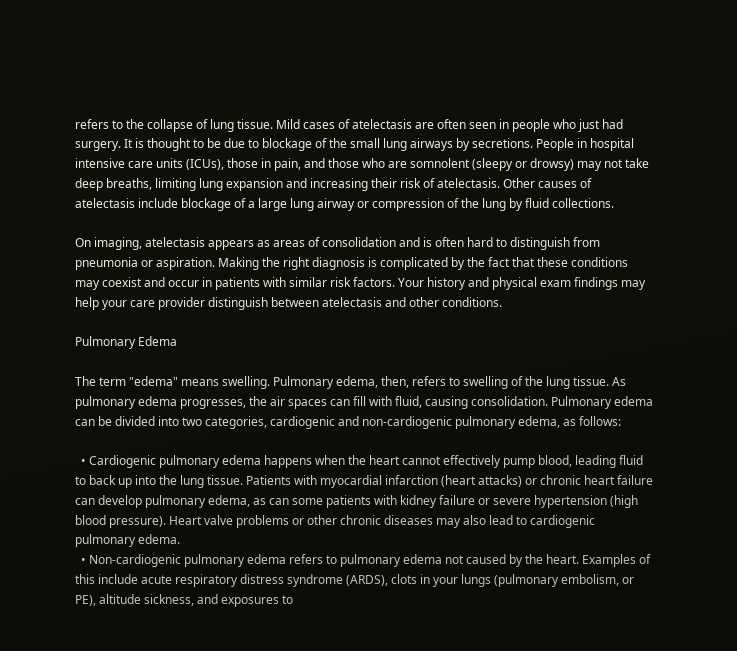refers to the collapse of lung tissue. Mild cases of atelectasis are often seen in people who just had surgery. It is thought to be due to blockage of the small lung airways by secretions. People in hospital intensive care units (ICUs), those in pain, and those who are somnolent (sleepy or drowsy) may not take deep breaths, limiting lung expansion and increasing their risk of atelectasis. Other causes of atelectasis include blockage of a large lung airway or compression of the lung by fluid collections.

On imaging, atelectasis appears as areas of consolidation and is often hard to distinguish from pneumonia or aspiration. Making the right diagnosis is complicated by the fact that these conditions may coexist and occur in patients with similar risk factors. Your history and physical exam findings may help your care provider distinguish between atelectasis and other conditions.

Pulmonary Edema

The term "edema" means swelling. Pulmonary edema, then, refers to swelling of the lung tissue. As pulmonary edema progresses, the air spaces can fill with fluid, causing consolidation. Pulmonary edema can be divided into two categories, cardiogenic and non-cardiogenic pulmonary edema, as follows:

  • Cardiogenic pulmonary edema happens when the heart cannot effectively pump blood, leading fluid to back up into the lung tissue. Patients with myocardial infarction (heart attacks) or chronic heart failure can develop pulmonary edema, as can some patients with kidney failure or severe hypertension (high blood pressure). Heart valve problems or other chronic diseases may also lead to cardiogenic pulmonary edema.
  • Non-cardiogenic pulmonary edema refers to pulmonary edema not caused by the heart. Examples of this include acute respiratory distress syndrome (ARDS), clots in your lungs (pulmonary embolism, or PE), altitude sickness, and exposures to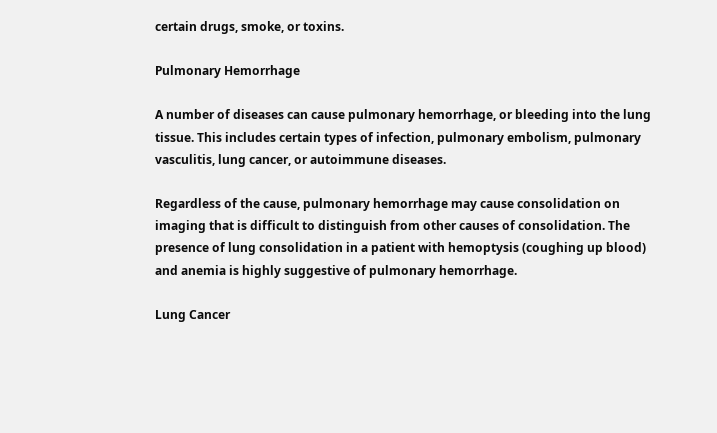certain drugs, smoke, or toxins.

Pulmonary Hemorrhage

A number of diseases can cause pulmonary hemorrhage, or bleeding into the lung tissue. This includes certain types of infection, pulmonary embolism, pulmonary vasculitis, lung cancer, or autoimmune diseases.

Regardless of the cause, pulmonary hemorrhage may cause consolidation on imaging that is difficult to distinguish from other causes of consolidation. The presence of lung consolidation in a patient with hemoptysis (coughing up blood) and anemia is highly suggestive of pulmonary hemorrhage.

Lung Cancer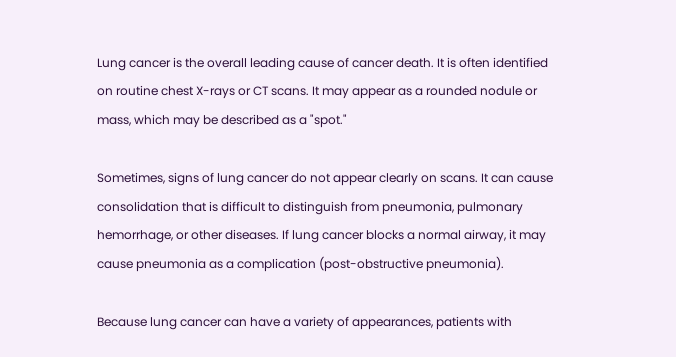Lung cancer is the overall leading cause of cancer death. It is often identified on routine chest X-rays or CT scans. It may appear as a rounded nodule or mass, which may be described as a "spot."

Sometimes, signs of lung cancer do not appear clearly on scans. It can cause consolidation that is difficult to distinguish from pneumonia, pulmonary hemorrhage, or other diseases. If lung cancer blocks a normal airway, it may cause pneumonia as a complication (post-obstructive pneumonia).

Because lung cancer can have a variety of appearances, patients with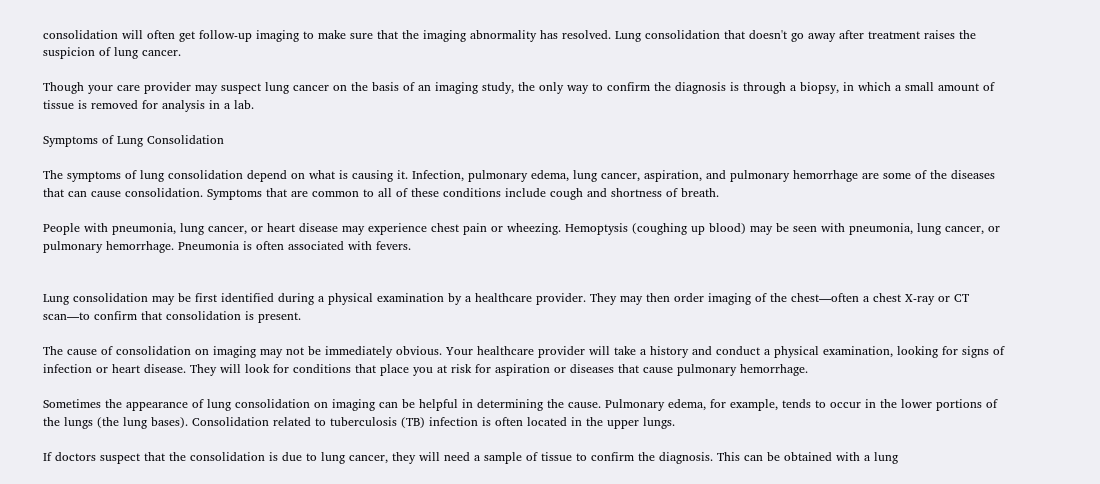consolidation will often get follow-up imaging to make sure that the imaging abnormality has resolved. Lung consolidation that doesn't go away after treatment raises the suspicion of lung cancer.

Though your care provider may suspect lung cancer on the basis of an imaging study, the only way to confirm the diagnosis is through a biopsy, in which a small amount of tissue is removed for analysis in a lab.

Symptoms of Lung Consolidation

The symptoms of lung consolidation depend on what is causing it. Infection, pulmonary edema, lung cancer, aspiration, and pulmonary hemorrhage are some of the diseases that can cause consolidation. Symptoms that are common to all of these conditions include cough and shortness of breath.

People with pneumonia, lung cancer, or heart disease may experience chest pain or wheezing. Hemoptysis (coughing up blood) may be seen with pneumonia, lung cancer, or pulmonary hemorrhage. Pneumonia is often associated with fevers.


Lung consolidation may be first identified during a physical examination by a healthcare provider. They may then order imaging of the chest—often a chest X-ray or CT scan—to confirm that consolidation is present.

The cause of consolidation on imaging may not be immediately obvious. Your healthcare provider will take a history and conduct a physical examination, looking for signs of infection or heart disease. They will look for conditions that place you at risk for aspiration or diseases that cause pulmonary hemorrhage.

Sometimes the appearance of lung consolidation on imaging can be helpful in determining the cause. Pulmonary edema, for example, tends to occur in the lower portions of the lungs (the lung bases). Consolidation related to tuberculosis (TB) infection is often located in the upper lungs.

If doctors suspect that the consolidation is due to lung cancer, they will need a sample of tissue to confirm the diagnosis. This can be obtained with a lung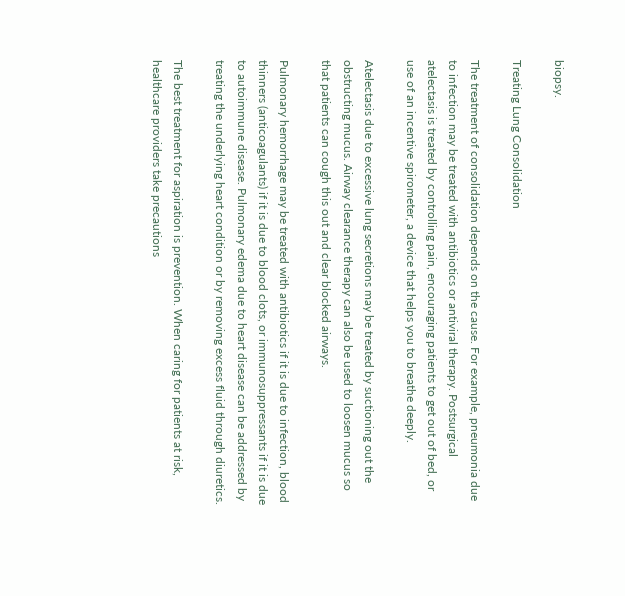biopsy.

Treating Lung Consolidation

The treatment of consolidation depends on the cause. For example, pneumonia due to infection may be treated with antibiotics or antiviral therapy. Postsurgical atelectasis is treated by controlling pain, encouraging patients to get out of bed, or use of an incentive spirometer, a device that helps you to breathe deeply.

Atelectasis due to excessive lung secretions may be treated by suctioning out the obstructing mucus. Airway clearance therapy can also be used to loosen mucus so that patients can cough this out and clear blocked airways.

Pulmonary hemorrhage may be treated with antibiotics if it is due to infection, blood thinners (anticoagulants) if it is due to blood clots, or immunosuppressants if it is due to autoimmune disease. Pulmonary edema due to heart disease can be addressed by treating the underlying heart condition or by removing excess fluid through diuretics.

The best treatment for aspiration is prevention. When caring for patients at risk, healthcare providers take precautions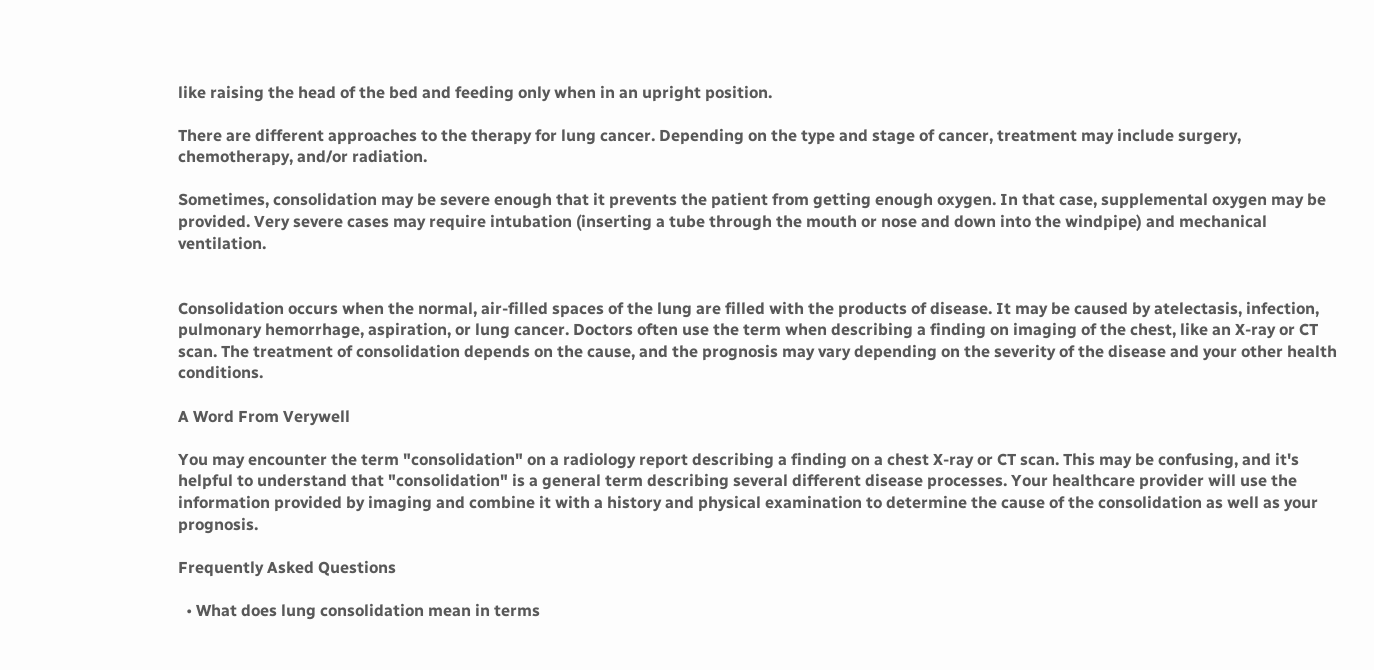like raising the head of the bed and feeding only when in an upright position.

There are different approaches to the therapy for lung cancer. Depending on the type and stage of cancer, treatment may include surgery, chemotherapy, and/or radiation.

Sometimes, consolidation may be severe enough that it prevents the patient from getting enough oxygen. In that case, supplemental oxygen may be provided. Very severe cases may require intubation (inserting a tube through the mouth or nose and down into the windpipe) and mechanical ventilation.


Consolidation occurs when the normal, air-filled spaces of the lung are filled with the products of disease. It may be caused by atelectasis, infection, pulmonary hemorrhage, aspiration, or lung cancer. Doctors often use the term when describing a finding on imaging of the chest, like an X-ray or CT scan. The treatment of consolidation depends on the cause, and the prognosis may vary depending on the severity of the disease and your other health conditions.

A Word From Verywell

You may encounter the term "consolidation" on a radiology report describing a finding on a chest X-ray or CT scan. This may be confusing, and it's helpful to understand that "consolidation" is a general term describing several different disease processes. Your healthcare provider will use the information provided by imaging and combine it with a history and physical examination to determine the cause of the consolidation as well as your prognosis.

Frequently Asked Questions

  • What does lung consolidation mean in terms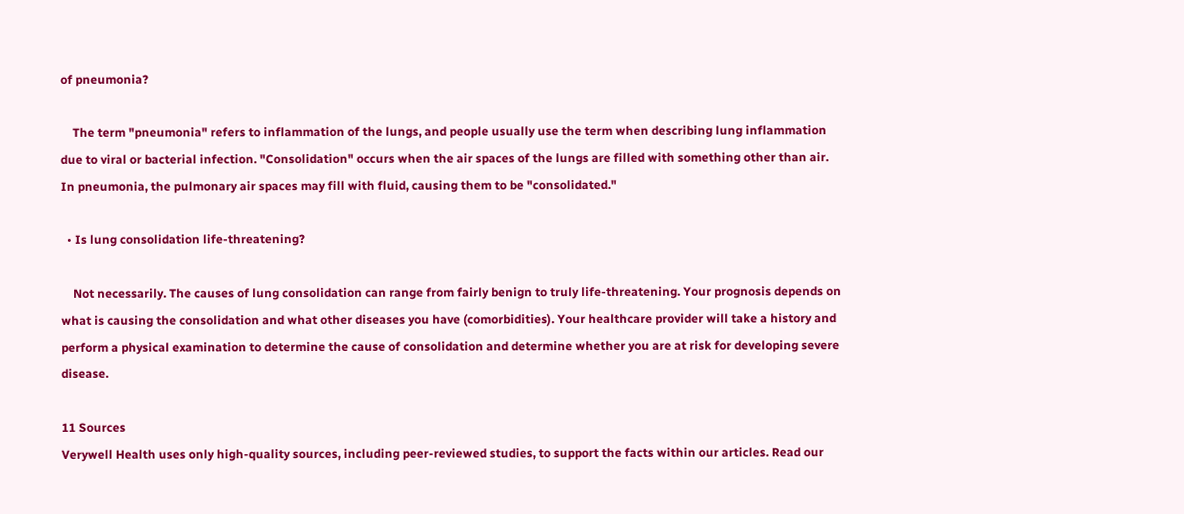of pneumonia?

    The term "pneumonia" refers to inflammation of the lungs, and people usually use the term when describing lung inflammation due to viral or bacterial infection. "Consolidation" occurs when the air spaces of the lungs are filled with something other than air. In pneumonia, the pulmonary air spaces may fill with fluid, causing them to be "consolidated."

  • Is lung consolidation life-threatening?

    Not necessarily. The causes of lung consolidation can range from fairly benign to truly life-threatening. Your prognosis depends on what is causing the consolidation and what other diseases you have (comorbidities). Your healthcare provider will take a history and perform a physical examination to determine the cause of consolidation and determine whether you are at risk for developing severe disease.

11 Sources
Verywell Health uses only high-quality sources, including peer-reviewed studies, to support the facts within our articles. Read our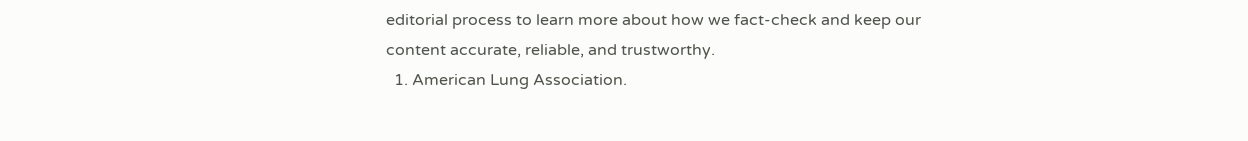editorial process to learn more about how we fact-check and keep our content accurate, reliable, and trustworthy.
  1. American Lung Association.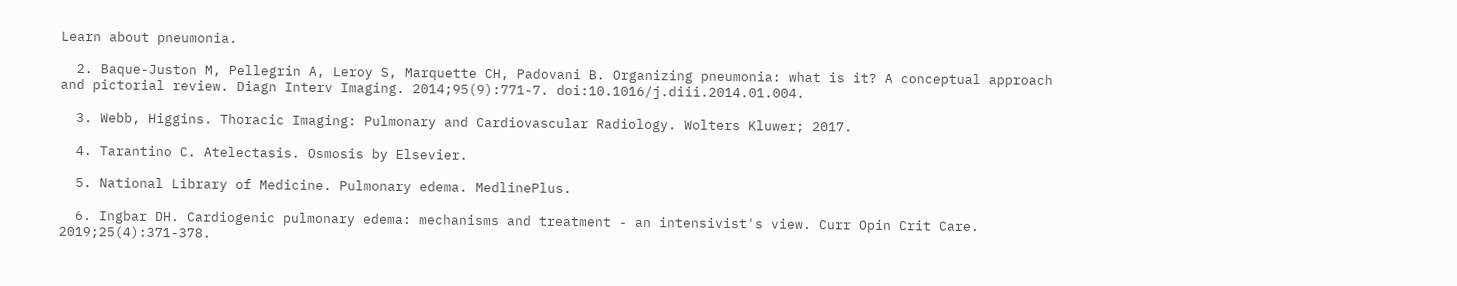Learn about pneumonia.

  2. Baque-Juston M, Pellegrin A, Leroy S, Marquette CH, Padovani B. Organizing pneumonia: what is it? A conceptual approach and pictorial review. Diagn Interv Imaging. 2014;95(9):771-7. doi:10.1016/j.diii.2014.01.004.

  3. Webb, Higgins. Thoracic Imaging: Pulmonary and Cardiovascular Radiology. Wolters Kluwer; 2017.

  4. Tarantino C. Atelectasis. Osmosis by Elsevier.

  5. National Library of Medicine. Pulmonary edema. MedlinePlus.

  6. Ingbar DH. Cardiogenic pulmonary edema: mechanisms and treatment - an intensivist's view. Curr Opin Crit Care. 2019;25(4):371-378.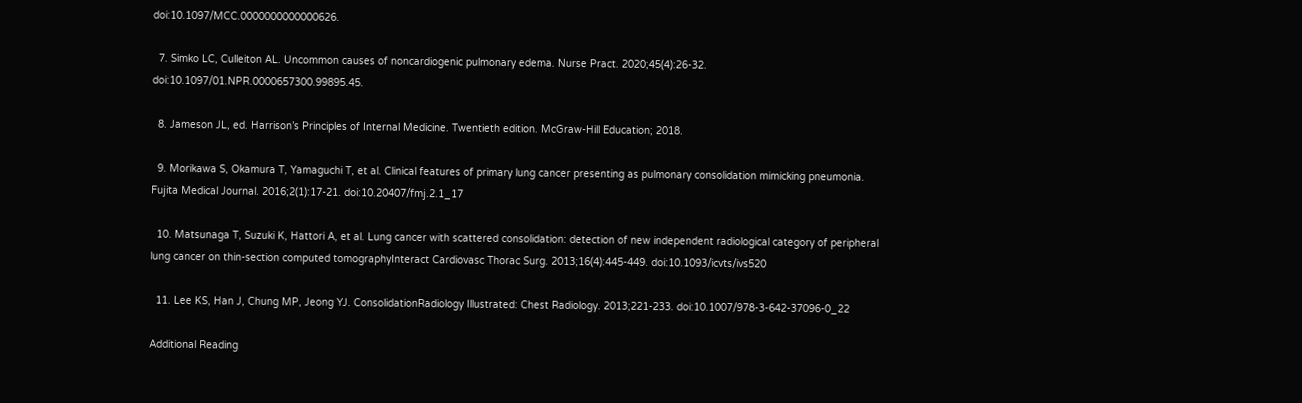doi:10.1097/MCC.0000000000000626.

  7. Simko LC, Culleiton AL. Uncommon causes of noncardiogenic pulmonary edema. Nurse Pract. 2020;45(4):26-32. doi:10.1097/01.NPR.0000657300.99895.45.

  8. Jameson JL, ed. Harrison’s Principles of Internal Medicine. Twentieth edition. McGraw-Hill Education; 2018.

  9. Morikawa S, Okamura T, Yamaguchi T, et al. Clinical features of primary lung cancer presenting as pulmonary consolidation mimicking pneumonia. Fujita Medical Journal. 2016;2(1):17-21. doi:10.20407/fmj.2.1_17

  10. Matsunaga T, Suzuki K, Hattori A, et al. Lung cancer with scattered consolidation: detection of new independent radiological category of peripheral lung cancer on thin-section computed tomographyInteract Cardiovasc Thorac Surg. 2013;16(4):445-449. doi:10.1093/icvts/ivs520

  11. Lee KS, Han J, Chung MP, Jeong YJ. ConsolidationRadiology Illustrated: Chest Radiology. 2013;221-233. doi:10.1007/978-3-642-37096-0_22

Additional Reading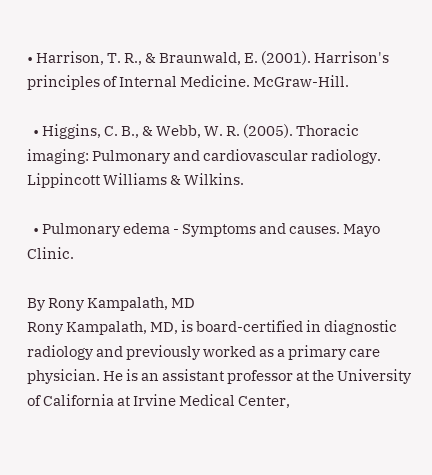• Harrison, T. R., & Braunwald, E. (2001). Harrison's principles of Internal Medicine. McGraw-Hill.

  • Higgins, C. B., & Webb, W. R. (2005). Thoracic imaging: Pulmonary and cardiovascular radiology. Lippincott Williams & Wilkins.

  • Pulmonary edema - Symptoms and causes. Mayo Clinic.

By Rony Kampalath, MD
Rony Kampalath, MD, is board-certified in diagnostic radiology and previously worked as a primary care physician. He is an assistant professor at the University of California at Irvine Medical Center,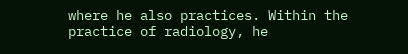where he also practices. Within the practice of radiology, he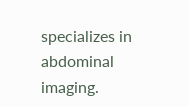specializes in abdominal imaging.